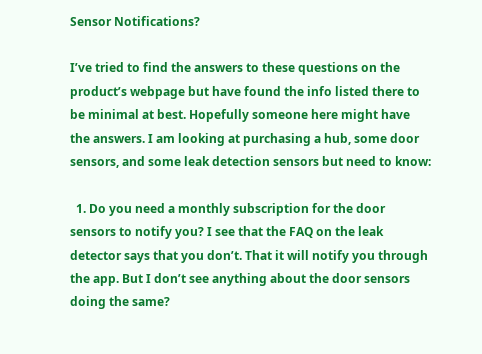Sensor Notifications?

I’ve tried to find the answers to these questions on the product’s webpage but have found the info listed there to be minimal at best. Hopefully someone here might have the answers. I am looking at purchasing a hub, some door sensors, and some leak detection sensors but need to know:

  1. Do you need a monthly subscription for the door sensors to notify you? I see that the FAQ on the leak detector says that you don’t. That it will notify you through the app. But I don’t see anything about the door sensors doing the same?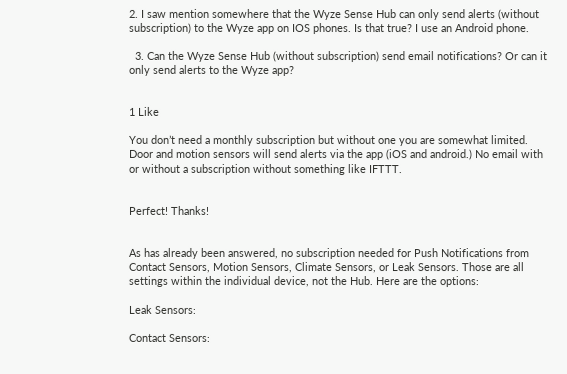2. I saw mention somewhere that the Wyze Sense Hub can only send alerts (without subscription) to the Wyze app on IOS phones. Is that true? I use an Android phone.

  3. Can the Wyze Sense Hub (without subscription) send email notifications? Or can it only send alerts to the Wyze app?


1 Like

You don’t need a monthly subscription but without one you are somewhat limited. Door and motion sensors will send alerts via the app (iOS and android.) No email with or without a subscription without something like IFTTT.


Perfect! Thanks!


As has already been answered, no subscription needed for Push Notifications from Contact Sensors, Motion Sensors, Climate Sensors, or Leak Sensors. Those are all settings within the individual device, not the Hub. Here are the options:

Leak Sensors:

Contact Sensors: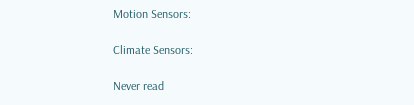Motion Sensors:

Climate Sensors:

Never read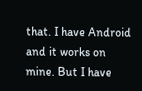that. I have Android and it works on mine. But I have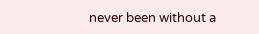never been without a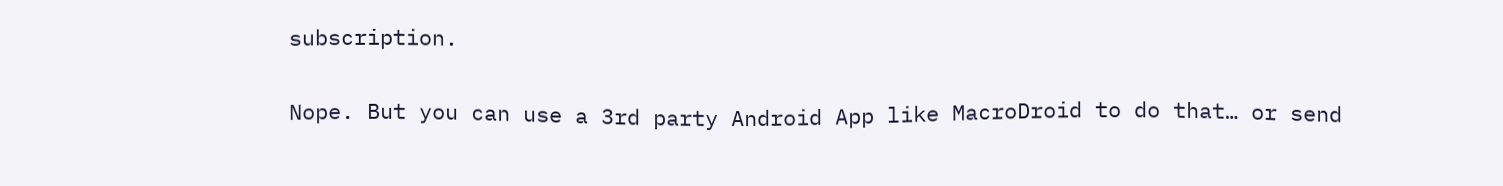subscription.

Nope. But you can use a 3rd party Android App like MacroDroid to do that… or send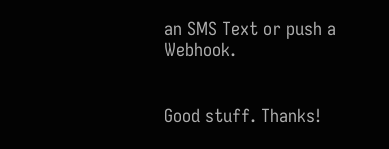an SMS Text or push a Webhook.


Good stuff. Thanks!